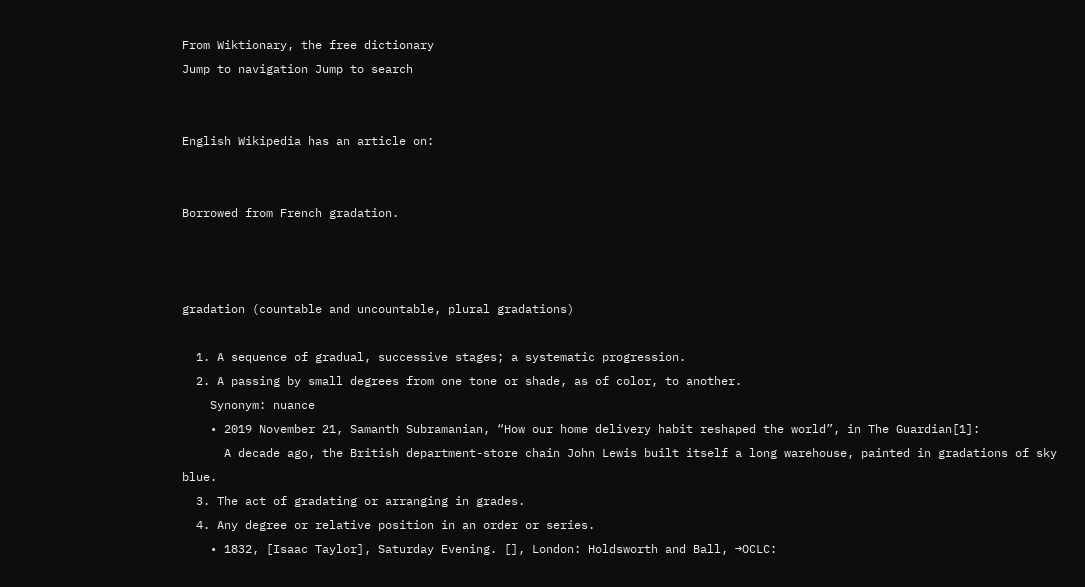From Wiktionary, the free dictionary
Jump to navigation Jump to search


English Wikipedia has an article on:


Borrowed from French gradation.



gradation (countable and uncountable, plural gradations)

  1. A sequence of gradual, successive stages; a systematic progression.
  2. A passing by small degrees from one tone or shade, as of color, to another.
    Synonym: nuance
    • 2019 November 21, Samanth Subramanian, “How our home delivery habit reshaped the world”, in The Guardian[1]:
      A decade ago, the British department-store chain John Lewis built itself a long warehouse, painted in gradations of sky blue.
  3. The act of gradating or arranging in grades.
  4. Any degree or relative position in an order or series.
    • 1832, [Isaac Taylor], Saturday Evening. [], London: Holdsworth and Ball, →OCLC: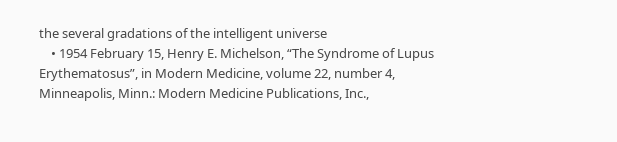the several gradations of the intelligent universe
    • 1954 February 15, Henry E. Michelson, “The Syndrome of Lupus Erythematosus”, in Modern Medicine, volume 22, number 4, Minneapolis, Minn.: Modern Medicine Publications, Inc.,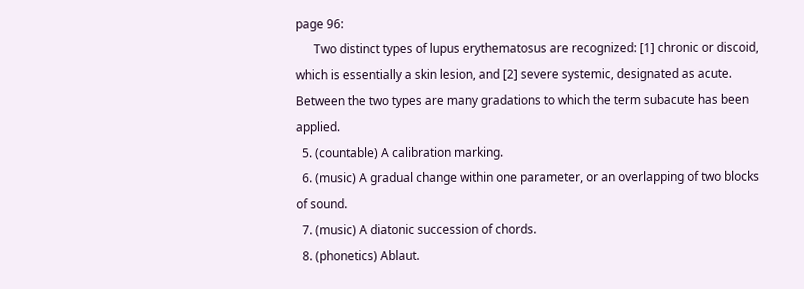page 96:
      Two distinct types of lupus erythematosus are recognized: [1] chronic or discoid, which is essentially a skin lesion, and [2] severe systemic, designated as acute. Between the two types are many gradations to which the term subacute has been applied.
  5. (countable) A calibration marking.
  6. (music) A gradual change within one parameter, or an overlapping of two blocks of sound.
  7. (music) A diatonic succession of chords.
  8. (phonetics) Ablaut.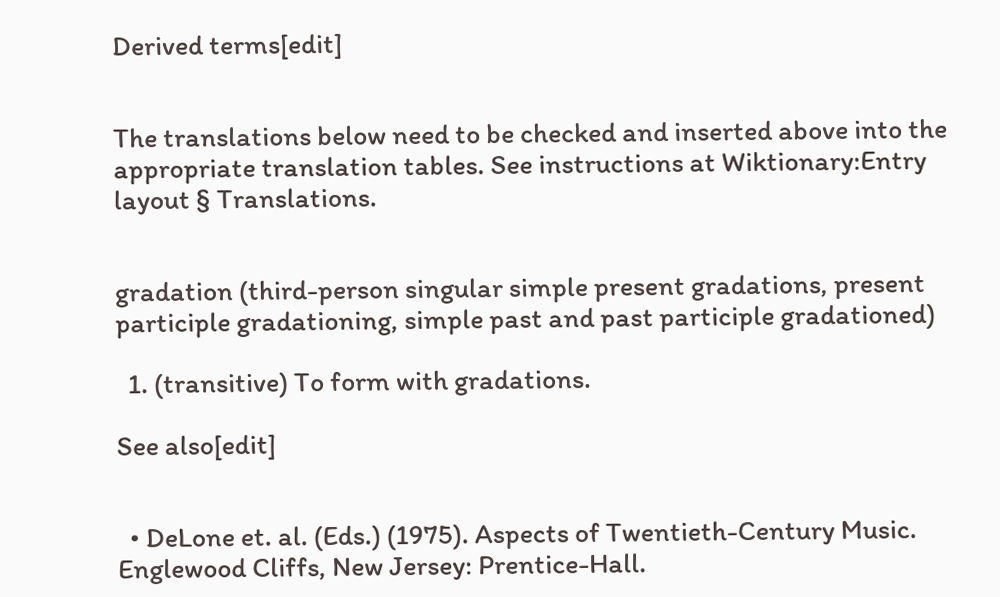Derived terms[edit]


The translations below need to be checked and inserted above into the appropriate translation tables. See instructions at Wiktionary:Entry layout § Translations.


gradation (third-person singular simple present gradations, present participle gradationing, simple past and past participle gradationed)

  1. (transitive) To form with gradations.

See also[edit]


  • DeLone et. al. (Eds.) (1975). Aspects of Twentieth-Century Music. Englewood Cliffs, New Jersey: Prentice-Hall.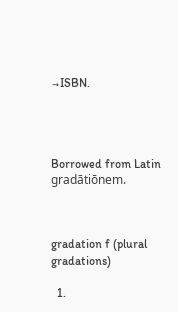→ISBN.




Borrowed from Latin gradātiōnem.



gradation f (plural gradations)

  1.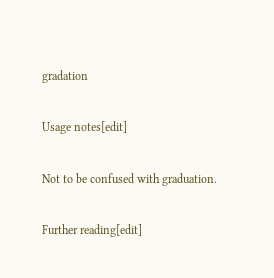gradation

Usage notes[edit]

Not to be confused with graduation.

Further reading[edit]